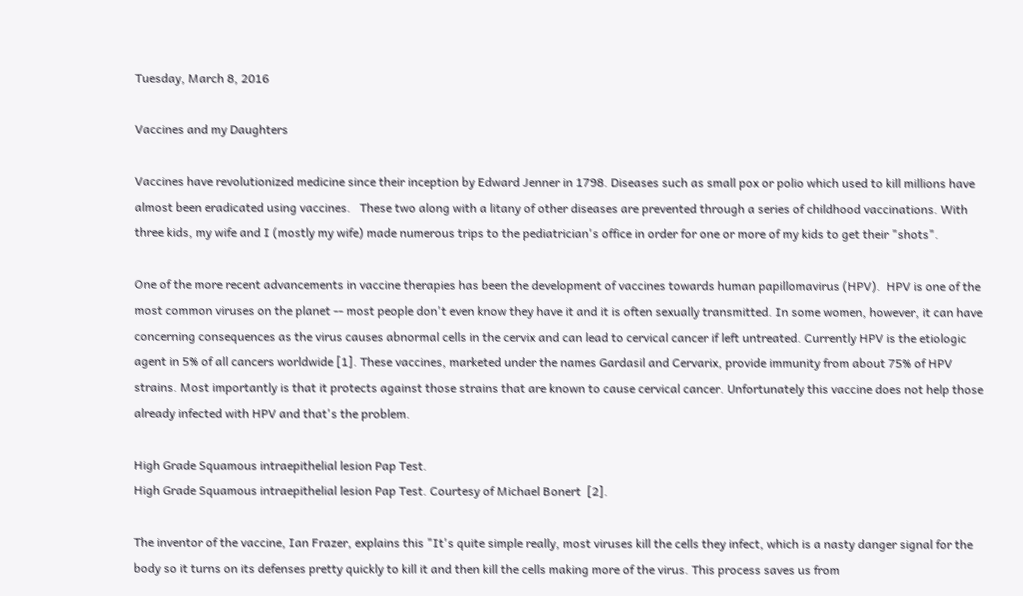Tuesday, March 8, 2016

Vaccines and my Daughters

Vaccines have revolutionized medicine since their inception by Edward Jenner in 1798. Diseases such as small pox or polio which used to kill millions have almost been eradicated using vaccines.   These two along with a litany of other diseases are prevented through a series of childhood vaccinations. With three kids, my wife and I (mostly my wife) made numerous trips to the pediatrician's office in order for one or more of my kids to get their "shots".

One of the more recent advancements in vaccine therapies has been the development of vaccines towards human papillomavirus (HPV).  HPV is one of the most common viruses on the planet -- most people don't even know they have it and it is often sexually transmitted. In some women, however, it can have concerning consequences as the virus causes abnormal cells in the cervix and can lead to cervical cancer if left untreated. Currently HPV is the etiologic agent in 5% of all cancers worldwide [1]. These vaccines, marketed under the names Gardasil and Cervarix, provide immunity from about 75% of HPV strains. Most importantly is that it protects against those strains that are known to cause cervical cancer. Unfortunately this vaccine does not help those already infected with HPV and that's the problem.

High Grade Squamous intraepithelial lesion Pap Test.
High Grade Squamous intraepithelial lesion Pap Test. Courtesy of Michael Bonert  [2].

The inventor of the vaccine, Ian Frazer, explains this "It's quite simple really, most viruses kill the cells they infect, which is a nasty danger signal for the body so it turns on its defenses pretty quickly to kill it and then kill the cells making more of the virus. This process saves us from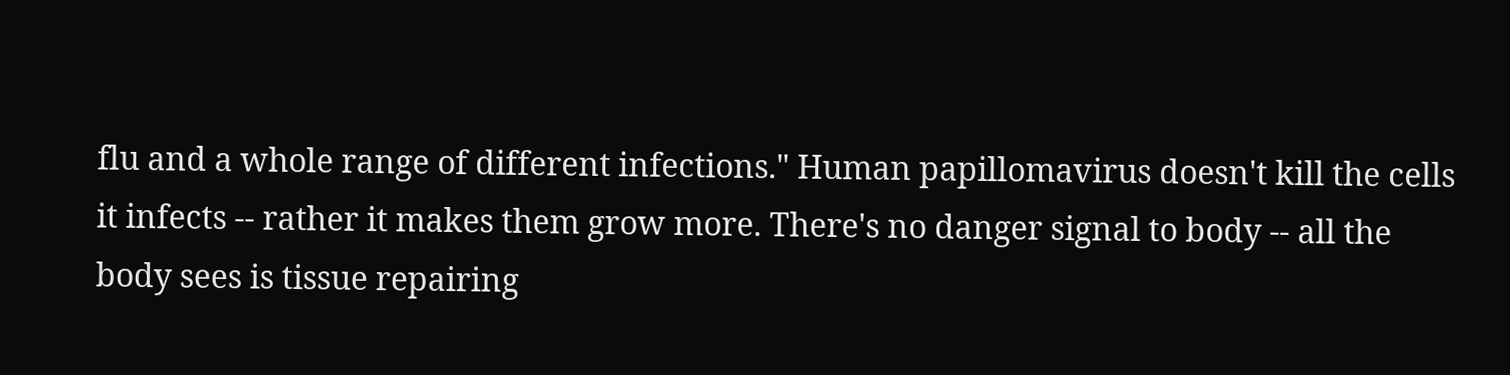flu and a whole range of different infections." Human papillomavirus doesn't kill the cells it infects -- rather it makes them grow more. There's no danger signal to body -- all the body sees is tissue repairing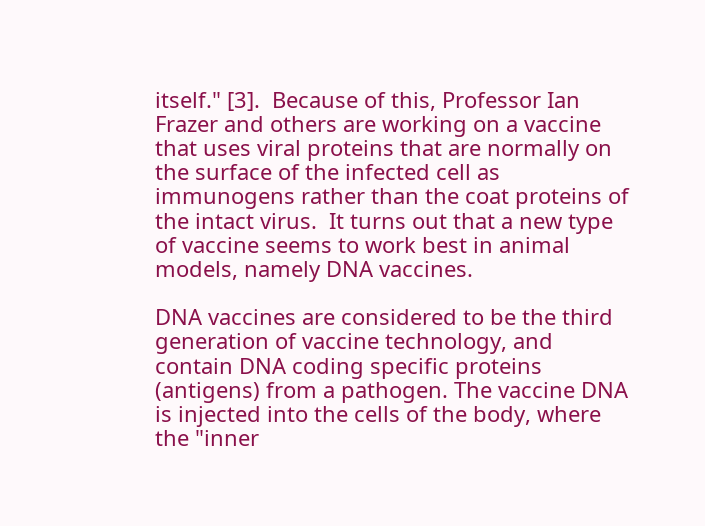itself." [3].  Because of this, Professor Ian Frazer and others are working on a vaccine that uses viral proteins that are normally on the surface of the infected cell as immunogens rather than the coat proteins of the intact virus.  It turns out that a new type of vaccine seems to work best in animal models, namely DNA vaccines.

DNA vaccines are considered to be the third generation of vaccine technology, and contain DNA coding specific proteins (antigens) from a pathogen. The vaccine DNA is injected into the cells of the body, where the "inner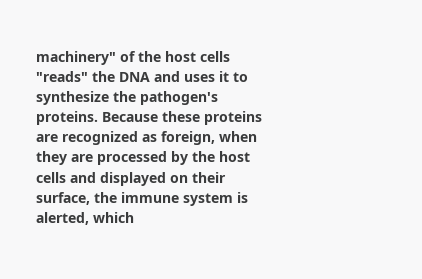machinery" of the host cells "reads" the DNA and uses it to synthesize the pathogen's proteins. Because these proteins are recognized as foreign, when they are processed by the host cells and displayed on their surface, the immune system is alerted, which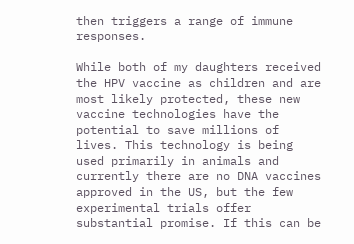then triggers a range of immune responses.

While both of my daughters received the HPV vaccine as children and are most likely protected, these new vaccine technologies have the potential to save millions of lives. This technology is being used primarily in animals and currently there are no DNA vaccines approved in the US, but the few experimental trials offer substantial promise. If this can be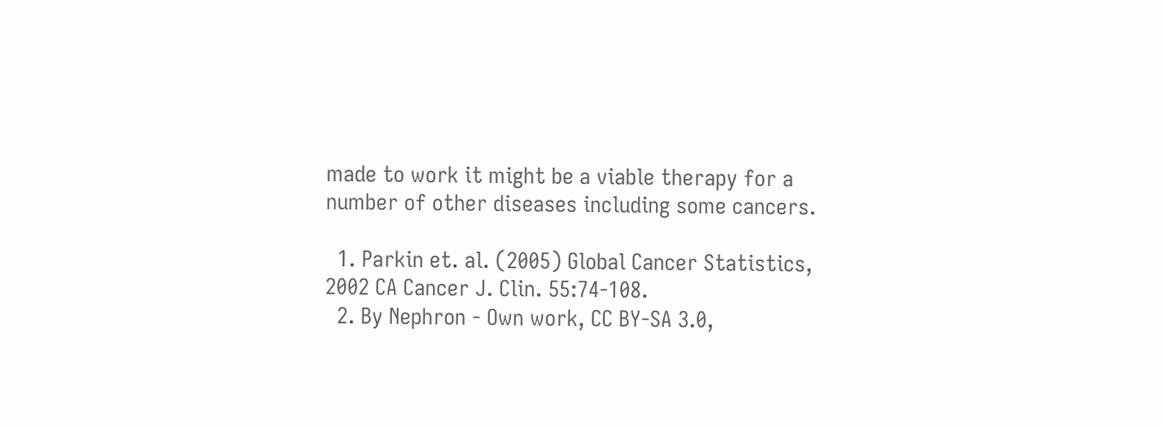made to work it might be a viable therapy for a number of other diseases including some cancers.

  1. Parkin et. al. (2005) Global Cancer Statistics, 2002 CA Cancer J. Clin. 55:74-108.
  2. By Nephron - Own work, CC BY-SA 3.0,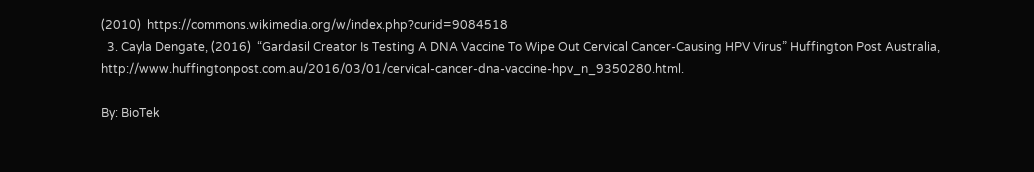(2010)  https://commons.wikimedia.org/w/index.php?curid=9084518
  3. Cayla Dengate, (2016)  “Gardasil Creator Is Testing A DNA Vaccine To Wipe Out Cervical Cancer-Causing HPV Virus” Huffington Post Australia, http://www.huffingtonpost.com.au/2016/03/01/cervical-cancer-dna-vaccine-hpv_n_9350280.html.

By: BioTek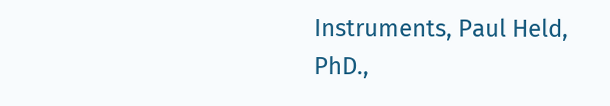Instruments, Paul Held, PhD.,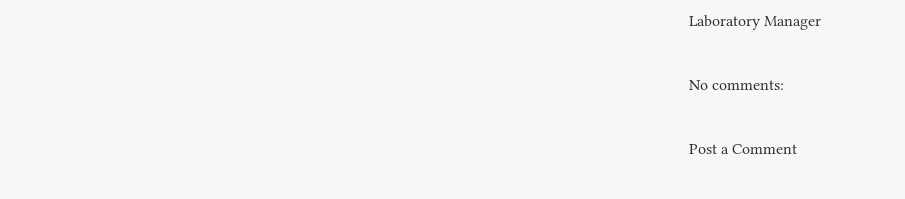Laboratory Manager

No comments:

Post a Comment